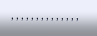, , , , , , , , , , , , , ,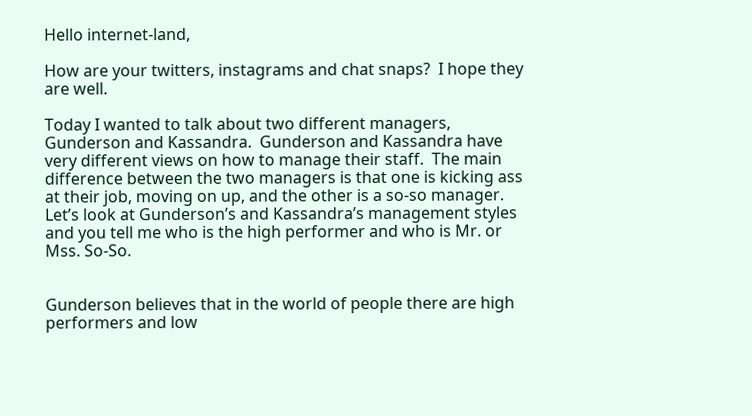Hello internet-land,

How are your twitters, instagrams and chat snaps?  I hope they are well.

Today I wanted to talk about two different managers, Gunderson and Kassandra.  Gunderson and Kassandra have very different views on how to manage their staff.  The main difference between the two managers is that one is kicking ass at their job, moving on up, and the other is a so-so manager.  Let’s look at Gunderson’s and Kassandra’s management styles and you tell me who is the high performer and who is Mr. or Mss. So-So.


Gunderson believes that in the world of people there are high performers and low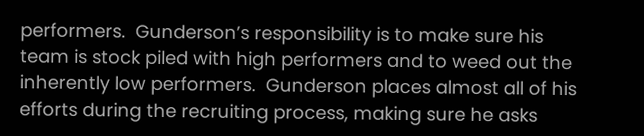performers.  Gunderson’s responsibility is to make sure his team is stock piled with high performers and to weed out the inherently low performers.  Gunderson places almost all of his efforts during the recruiting process, making sure he asks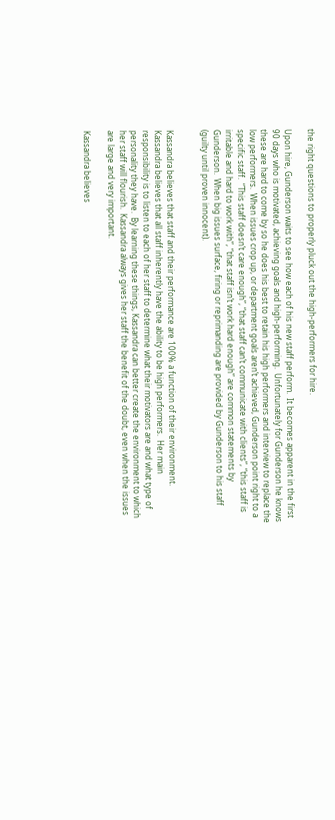the right questions to properly pluck out the high-performers for hire.

Upon hire, Gunderson waits to see how each of his new staff perform.  It becomes apparent in the first 90 days who is motivated, achieving goals and high-performing.  Unfortunately for Gunderson he knows these are hard to come by so he does his best to retain his high performers and interview to replace the low performers.  When issues crop up, or department goals aren’t achieved, Gunderson point right to a specific staff.  “This staff doesn’t care enough”, “that staff can’t communicate with clients”, “this staff is irritable and hard to work with”, “that staff isn’t work hard enough” are common statements by Gunderson.  When big issues surface, firing or reprimanding are provided by Gunderson to his staff (guilty until proven innocent).


Kassandra believes that staff and their performance are 100% a function of their environment.  Kassandra believes that all staff inherently have the ability to be high performers.  Her main responsibility is to listen to each of her staff to determine what their motivators are and what type of personality they have.  By learning these things, Kassandra can better create the environment to which her staff will flourish.  Kassandra always gives her staff the benefit of the doubt, even when the issues are large and very important.

Kassandra believes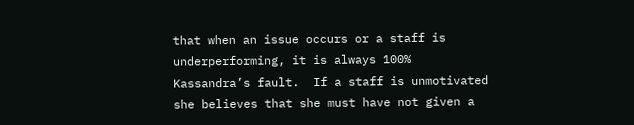that when an issue occurs or a staff is underperforming, it is always 100% Kassandra’s fault.  If a staff is unmotivated she believes that she must have not given a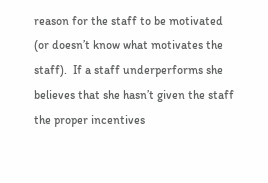reason for the staff to be motivated (or doesn’t know what motivates the staff).  If a staff underperforms she believes that she hasn’t given the staff the proper incentives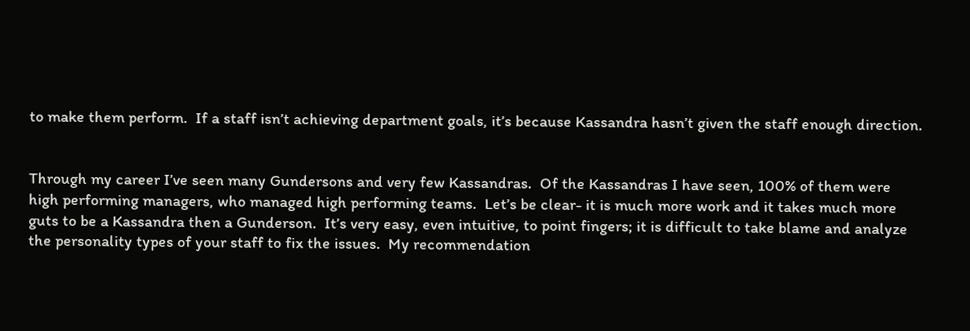to make them perform.  If a staff isn’t achieving department goals, it’s because Kassandra hasn’t given the staff enough direction.


Through my career I’ve seen many Gundersons and very few Kassandras.  Of the Kassandras I have seen, 100% of them were high performing managers, who managed high performing teams.  Let’s be clear- it is much more work and it takes much more guts to be a Kassandra then a Gunderson.  It’s very easy, even intuitive, to point fingers; it is difficult to take blame and analyze the personality types of your staff to fix the issues.  My recommendation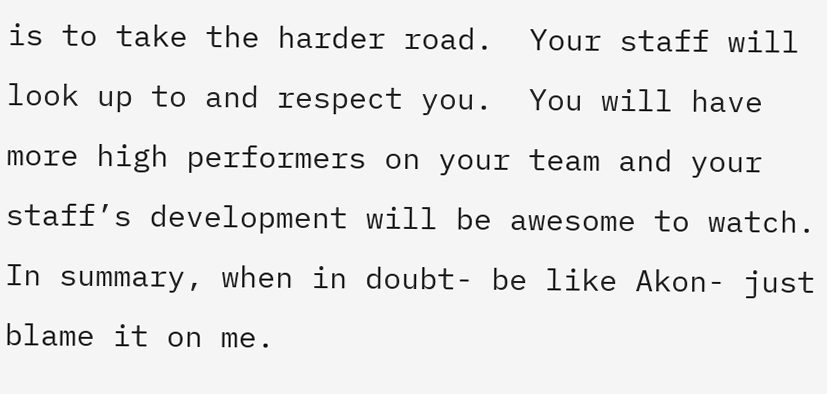is to take the harder road.  Your staff will look up to and respect you.  You will have more high performers on your team and your staff’s development will be awesome to watch.  In summary, when in doubt- be like Akon- just blame it on me.